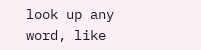look up any word, like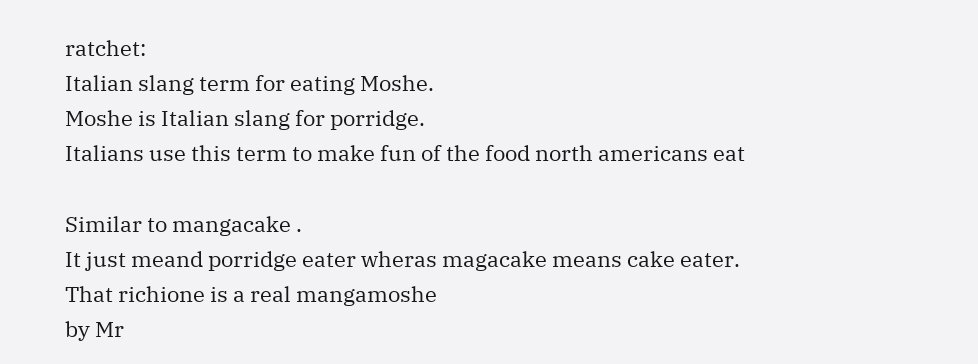ratchet:
Italian slang term for eating Moshe.
Moshe is Italian slang for porridge.
Italians use this term to make fun of the food north americans eat

Similar to mangacake .
It just meand porridge eater wheras magacake means cake eater.
That richione is a real mangamoshe
by Mr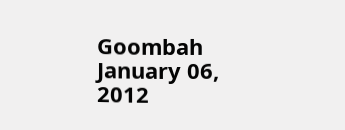Goombah January 06, 2012